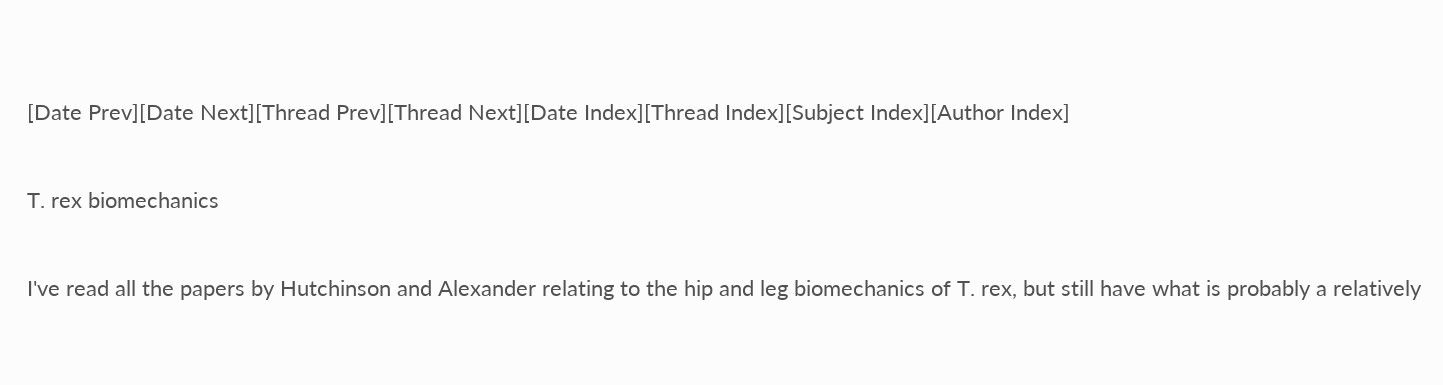[Date Prev][Date Next][Thread Prev][Thread Next][Date Index][Thread Index][Subject Index][Author Index]

T. rex biomechanics

I've read all the papers by Hutchinson and Alexander relating to the hip and leg biomechanics of T. rex, but still have what is probably a relatively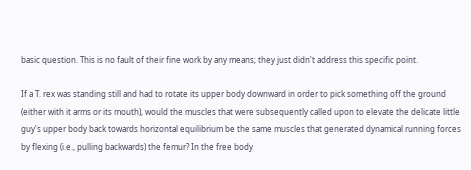basic question. This is no fault of their fine work by any means; they just didn't address this specific point.

If a T. rex was standing still and had to rotate its upper body downward in order to pick something off the ground (either with it arms or its mouth), would the muscles that were subsequently called upon to elevate the delicate little guy's upper body back towards horizontal equilibrium be the same muscles that generated dynamical running forces by flexing (i.e., pulling backwards) the femur? In the free body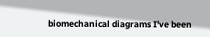biomechanical diagrams I've been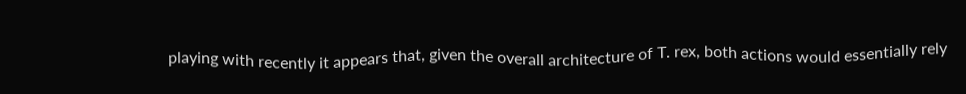playing with recently it appears that, given the overall architecture of T. rex, both actions would essentially rely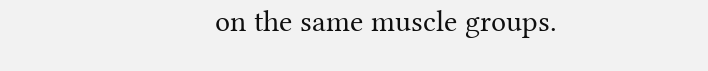on the same muscle groups.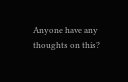Anyone have any thoughts on this?